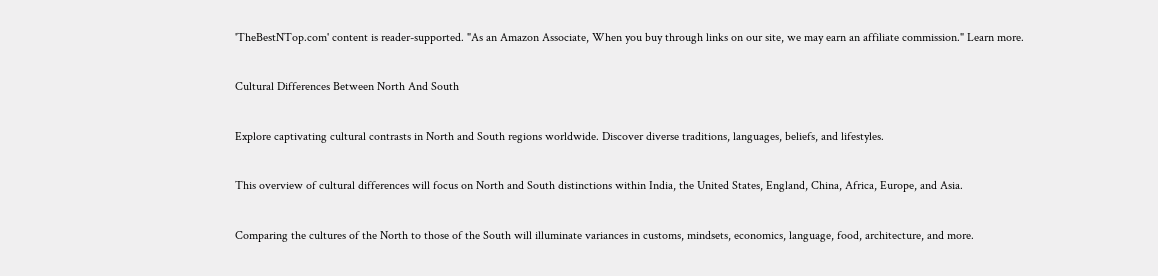'TheBestNTop.com' content is reader-supported. "As an Amazon Associate, When you buy through links on our site, we may earn an affiliate commission." Learn more.

Cultural Differences Between North And South

Explore captivating cultural contrasts in North and South regions worldwide. Discover diverse traditions, languages, beliefs, and lifestyles.

This overview of cultural differences will focus on North and South distinctions within India, the United States, England, China, Africa, Europe, and Asia.

Comparing the cultures of the North to those of the South will illuminate variances in customs, mindsets, economics, language, food, architecture, and more.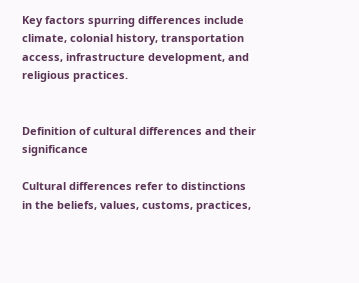Key factors spurring differences include climate, colonial history, transportation access, infrastructure development, and religious practices.


Definition of cultural differences and their significance

Cultural differences refer to distinctions in the beliefs, values, customs, practices,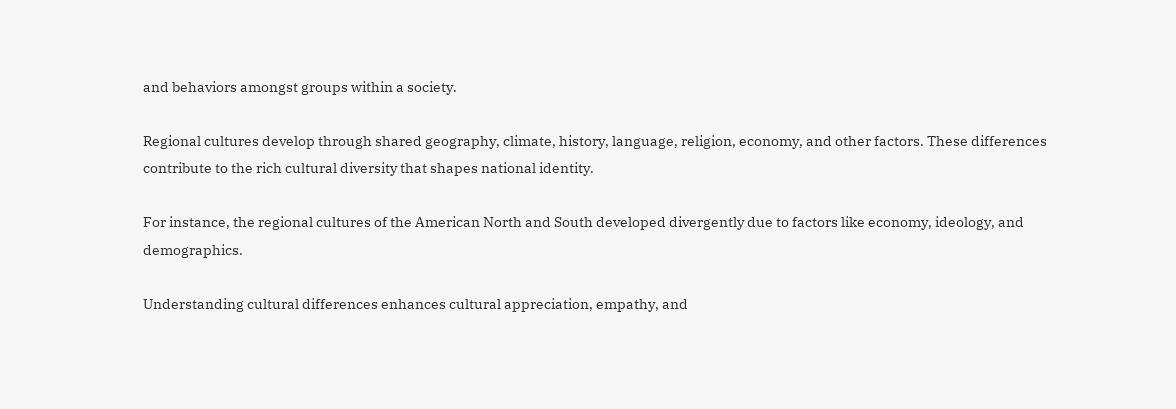and behaviors amongst groups within a society.

Regional cultures develop through shared geography, climate, history, language, religion, economy, and other factors. These differences contribute to the rich cultural diversity that shapes national identity.

For instance, the regional cultures of the American North and South developed divergently due to factors like economy, ideology, and demographics.

Understanding cultural differences enhances cultural appreciation, empathy, and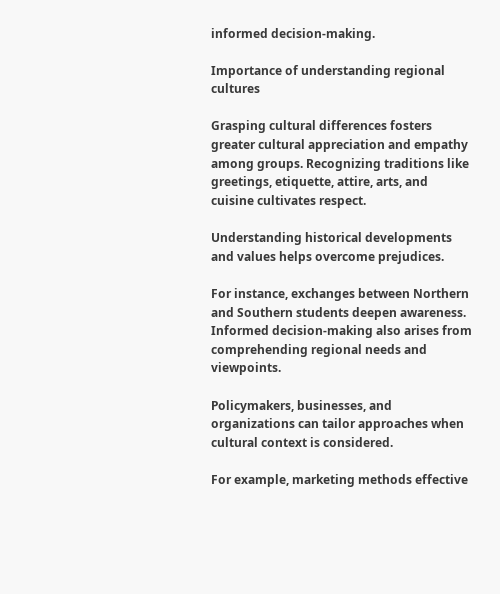informed decision-making.

Importance of understanding regional cultures

Grasping cultural differences fosters greater cultural appreciation and empathy among groups. Recognizing traditions like greetings, etiquette, attire, arts, and cuisine cultivates respect.

Understanding historical developments and values helps overcome prejudices.

For instance, exchanges between Northern and Southern students deepen awareness. Informed decision-making also arises from comprehending regional needs and viewpoints.

Policymakers, businesses, and organizations can tailor approaches when cultural context is considered.

For example, marketing methods effective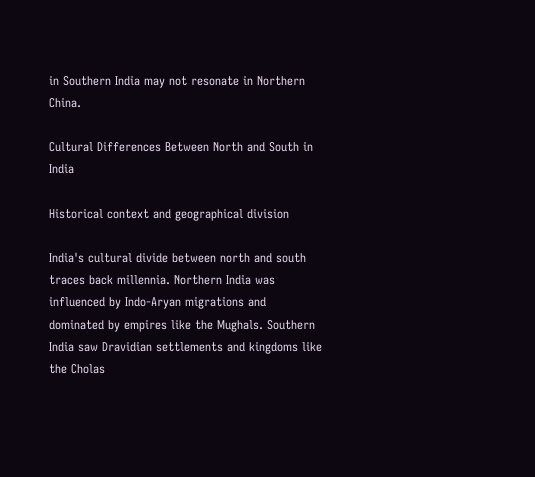in Southern India may not resonate in Northern China.

Cultural Differences Between North and South in India

Historical context and geographical division

India's cultural divide between north and south traces back millennia. Northern India was influenced by Indo-Aryan migrations and dominated by empires like the Mughals. Southern India saw Dravidian settlements and kingdoms like the Cholas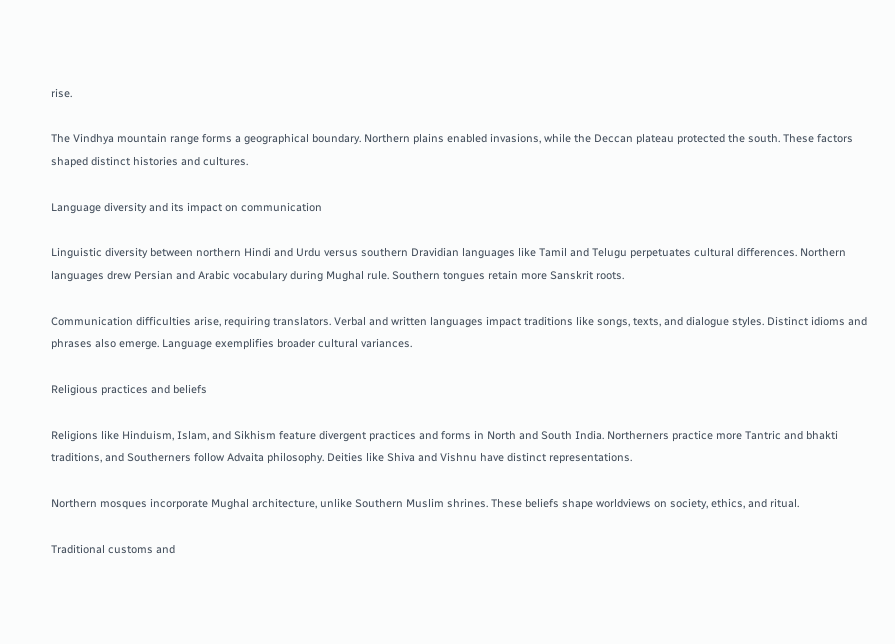rise.

The Vindhya mountain range forms a geographical boundary. Northern plains enabled invasions, while the Deccan plateau protected the south. These factors shaped distinct histories and cultures.

Language diversity and its impact on communication

Linguistic diversity between northern Hindi and Urdu versus southern Dravidian languages like Tamil and Telugu perpetuates cultural differences. Northern languages drew Persian and Arabic vocabulary during Mughal rule. Southern tongues retain more Sanskrit roots.

Communication difficulties arise, requiring translators. Verbal and written languages impact traditions like songs, texts, and dialogue styles. Distinct idioms and phrases also emerge. Language exemplifies broader cultural variances.

Religious practices and beliefs

Religions like Hinduism, Islam, and Sikhism feature divergent practices and forms in North and South India. Northerners practice more Tantric and bhakti traditions, and Southerners follow Advaita philosophy. Deities like Shiva and Vishnu have distinct representations.

Northern mosques incorporate Mughal architecture, unlike Southern Muslim shrines. These beliefs shape worldviews on society, ethics, and ritual.

Traditional customs and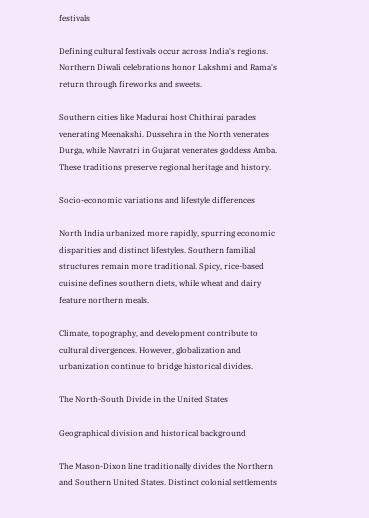festivals

Defining cultural festivals occur across India's regions. Northern Diwali celebrations honor Lakshmi and Rama's return through fireworks and sweets.

Southern cities like Madurai host Chithirai parades venerating Meenakshi. Dussehra in the North venerates Durga, while Navratri in Gujarat venerates goddess Amba. These traditions preserve regional heritage and history.

Socio-economic variations and lifestyle differences

North India urbanized more rapidly, spurring economic disparities and distinct lifestyles. Southern familial structures remain more traditional. Spicy, rice-based cuisine defines southern diets, while wheat and dairy feature northern meals.

Climate, topography, and development contribute to cultural divergences. However, globalization and urbanization continue to bridge historical divides.

The North-South Divide in the United States

Geographical division and historical background

The Mason-Dixon line traditionally divides the Northern and Southern United States. Distinct colonial settlements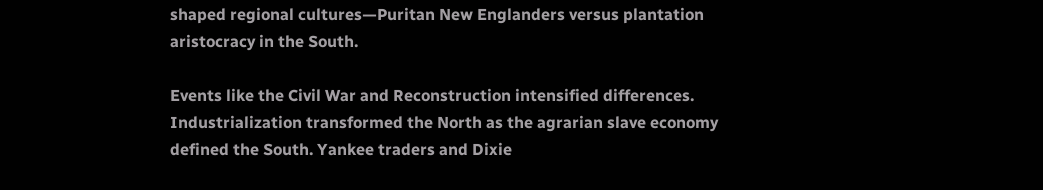shaped regional cultures—Puritan New Englanders versus plantation aristocracy in the South.

Events like the Civil War and Reconstruction intensified differences. Industrialization transformed the North as the agrarian slave economy defined the South. Yankee traders and Dixie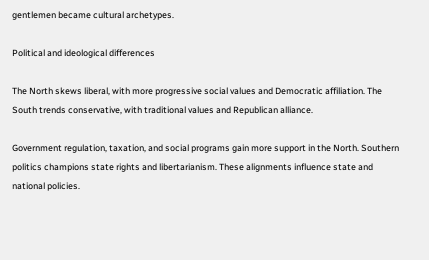gentlemen became cultural archetypes.

Political and ideological differences

The North skews liberal, with more progressive social values and Democratic affiliation. The South trends conservative, with traditional values and Republican alliance.

Government regulation, taxation, and social programs gain more support in the North. Southern politics champions state rights and libertarianism. These alignments influence state and national policies.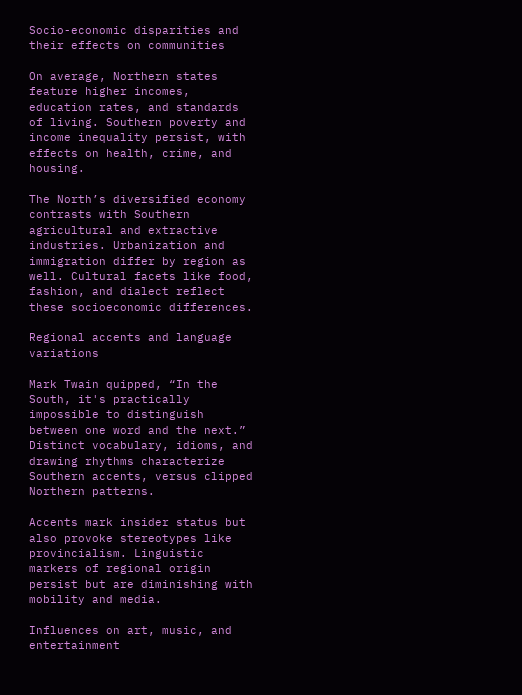Socio-economic disparities and their effects on communities

On average, Northern states feature higher incomes, education rates, and standards of living. Southern poverty and income inequality persist, with effects on health, crime, and housing.

The North’s diversified economy contrasts with Southern agricultural and extractive industries. Urbanization and immigration differ by region as well. Cultural facets like food, fashion, and dialect reflect these socioeconomic differences.

Regional accents and language variations

Mark Twain quipped, “In the South, it's practically impossible to distinguish between one word and the next.” Distinct vocabulary, idioms, and drawing rhythms characterize Southern accents, versus clipped Northern patterns.

Accents mark insider status but also provoke stereotypes like provincialism. Linguistic markers of regional origin persist but are diminishing with mobility and media.

Influences on art, music, and entertainment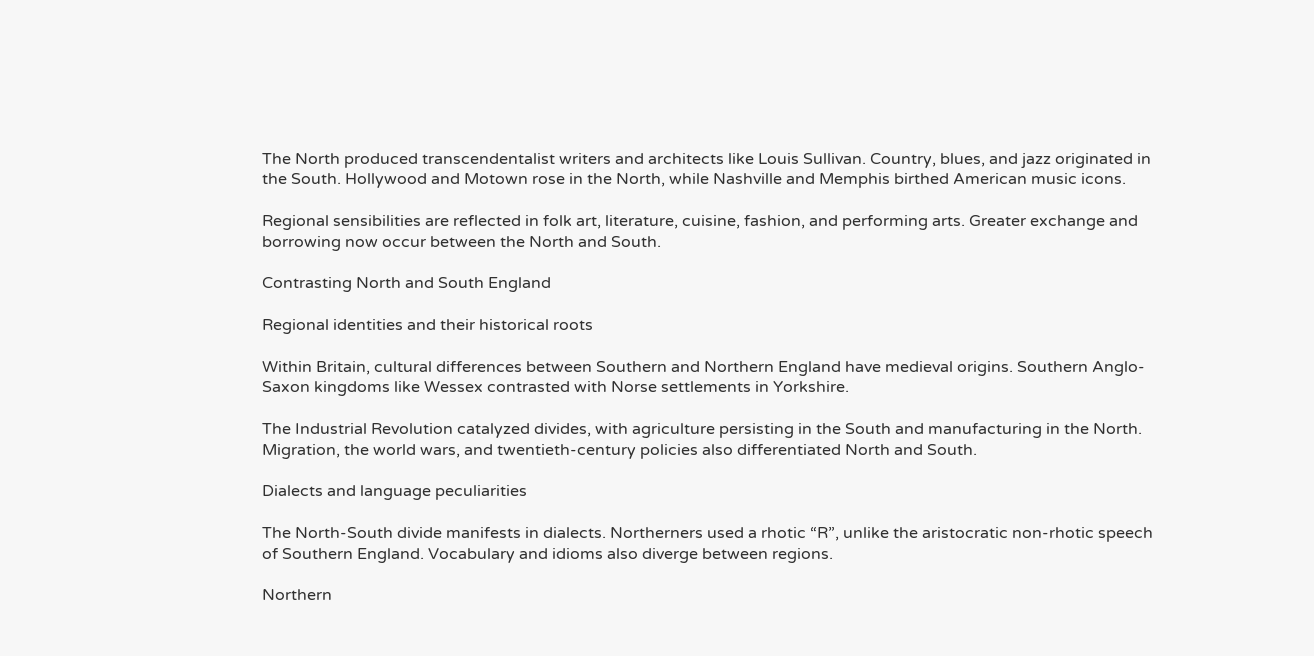The North produced transcendentalist writers and architects like Louis Sullivan. Country, blues, and jazz originated in the South. Hollywood and Motown rose in the North, while Nashville and Memphis birthed American music icons.

Regional sensibilities are reflected in folk art, literature, cuisine, fashion, and performing arts. Greater exchange and borrowing now occur between the North and South.

Contrasting North and South England

Regional identities and their historical roots

Within Britain, cultural differences between Southern and Northern England have medieval origins. Southern Anglo-Saxon kingdoms like Wessex contrasted with Norse settlements in Yorkshire.

The Industrial Revolution catalyzed divides, with agriculture persisting in the South and manufacturing in the North. Migration, the world wars, and twentieth-century policies also differentiated North and South.

Dialects and language peculiarities

The North-South divide manifests in dialects. Northerners used a rhotic “R”, unlike the aristocratic non-rhotic speech of Southern England. Vocabulary and idioms also diverge between regions.

Northern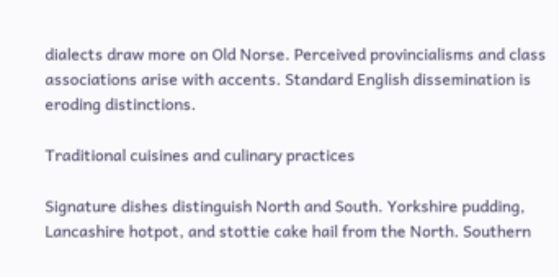dialects draw more on Old Norse. Perceived provincialisms and class associations arise with accents. Standard English dissemination is eroding distinctions.

Traditional cuisines and culinary practices

Signature dishes distinguish North and South. Yorkshire pudding, Lancashire hotpot, and stottie cake hail from the North. Southern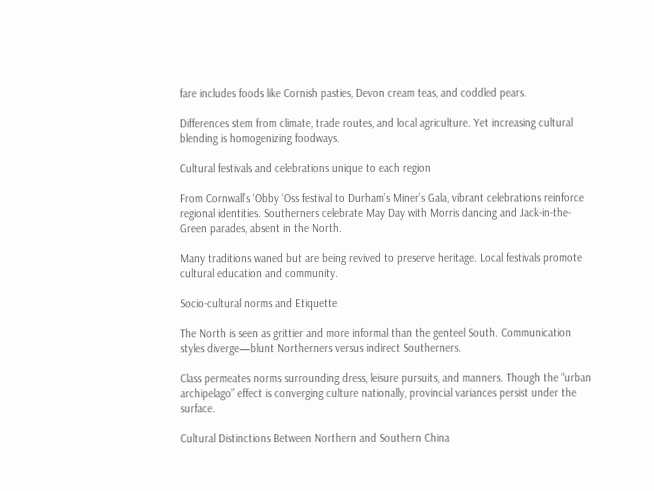fare includes foods like Cornish pasties, Devon cream teas, and coddled pears.

Differences stem from climate, trade routes, and local agriculture. Yet increasing cultural blending is homogenizing foodways.

Cultural festivals and celebrations unique to each region

From Cornwall’s ‘Obby ‘Oss festival to Durham’s Miner’s Gala, vibrant celebrations reinforce regional identities. Southerners celebrate May Day with Morris dancing and Jack-in-the-Green parades, absent in the North.

Many traditions waned but are being revived to preserve heritage. Local festivals promote cultural education and community.

Socio-cultural norms and Etiquette

The North is seen as grittier and more informal than the genteel South. Communication styles diverge—blunt Northerners versus indirect Southerners.

Class permeates norms surrounding dress, leisure pursuits, and manners. Though the “urban archipelago” effect is converging culture nationally, provincial variances persist under the surface.

Cultural Distinctions Between Northern and Southern China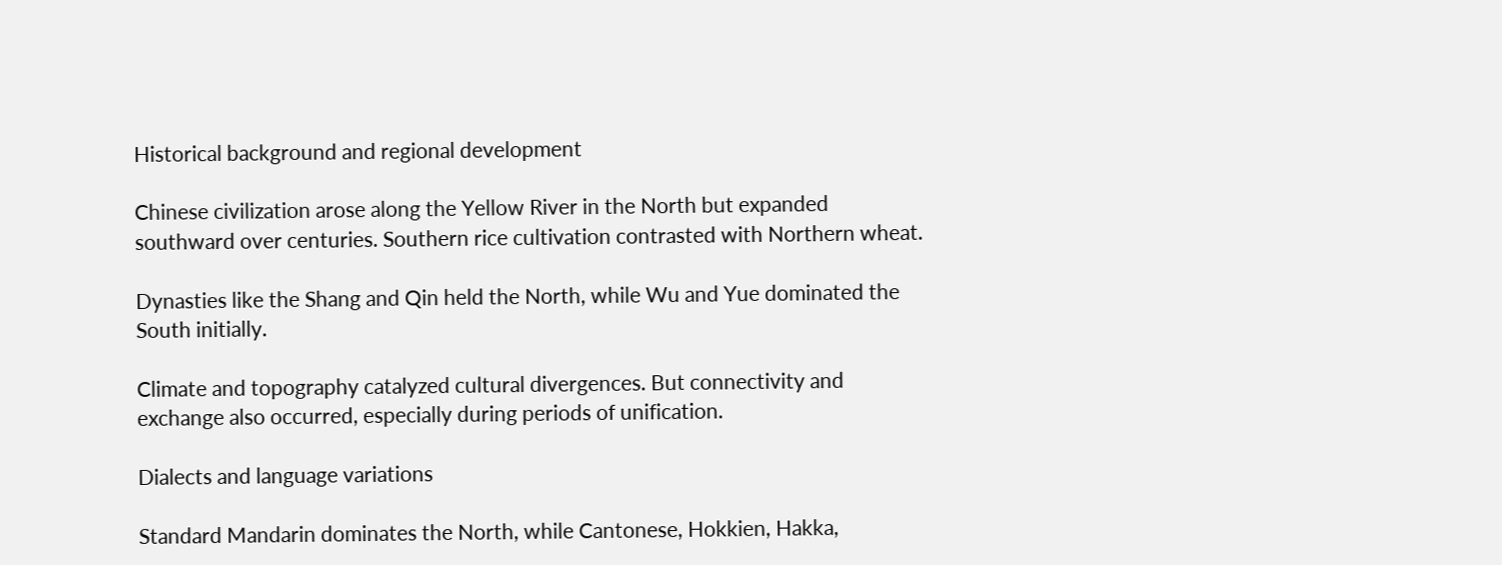Historical background and regional development

Chinese civilization arose along the Yellow River in the North but expanded southward over centuries. Southern rice cultivation contrasted with Northern wheat.

Dynasties like the Shang and Qin held the North, while Wu and Yue dominated the South initially.

Climate and topography catalyzed cultural divergences. But connectivity and exchange also occurred, especially during periods of unification.

Dialects and language variations

Standard Mandarin dominates the North, while Cantonese, Hokkien, Hakka,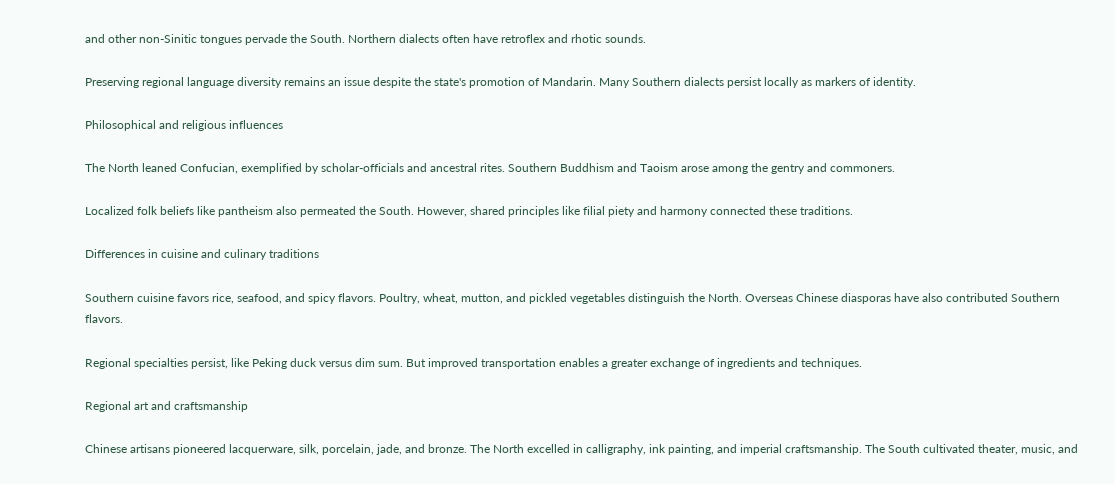and other non-Sinitic tongues pervade the South. Northern dialects often have retroflex and rhotic sounds.

Preserving regional language diversity remains an issue despite the state's promotion of Mandarin. Many Southern dialects persist locally as markers of identity.

Philosophical and religious influences

The North leaned Confucian, exemplified by scholar-officials and ancestral rites. Southern Buddhism and Taoism arose among the gentry and commoners.

Localized folk beliefs like pantheism also permeated the South. However, shared principles like filial piety and harmony connected these traditions.

Differences in cuisine and culinary traditions

Southern cuisine favors rice, seafood, and spicy flavors. Poultry, wheat, mutton, and pickled vegetables distinguish the North. Overseas Chinese diasporas have also contributed Southern flavors.

Regional specialties persist, like Peking duck versus dim sum. But improved transportation enables a greater exchange of ingredients and techniques.

Regional art and craftsmanship

Chinese artisans pioneered lacquerware, silk, porcelain, jade, and bronze. The North excelled in calligraphy, ink painting, and imperial craftsmanship. The South cultivated theater, music, and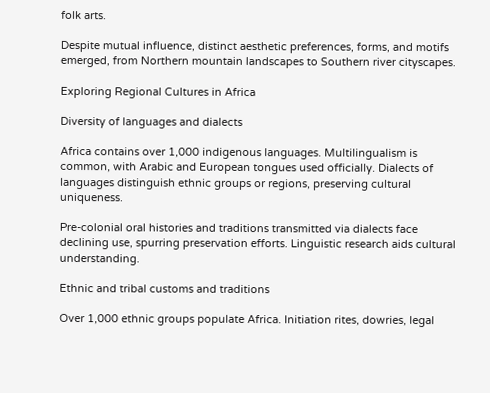folk arts.

Despite mutual influence, distinct aesthetic preferences, forms, and motifs emerged, from Northern mountain landscapes to Southern river cityscapes.

Exploring Regional Cultures in Africa

Diversity of languages and dialects

Africa contains over 1,000 indigenous languages. Multilingualism is common, with Arabic and European tongues used officially. Dialects of languages distinguish ethnic groups or regions, preserving cultural uniqueness.

Pre-colonial oral histories and traditions transmitted via dialects face declining use, spurring preservation efforts. Linguistic research aids cultural understanding.

Ethnic and tribal customs and traditions

Over 1,000 ethnic groups populate Africa. Initiation rites, dowries, legal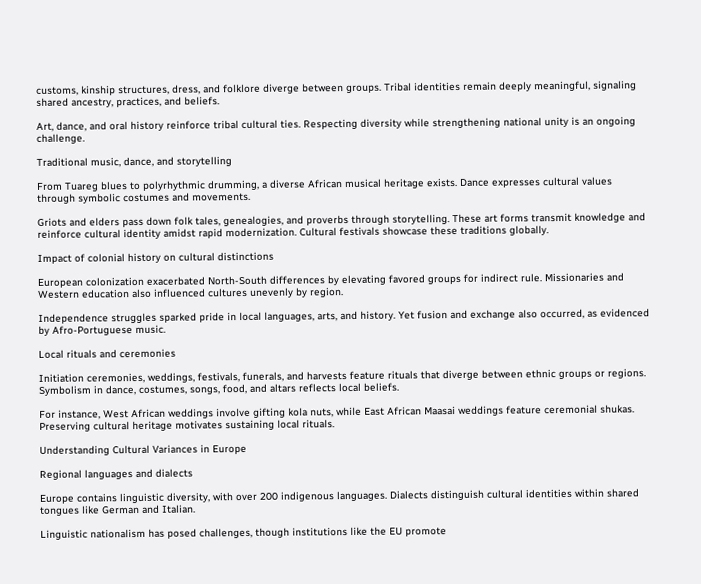customs, kinship structures, dress, and folklore diverge between groups. Tribal identities remain deeply meaningful, signaling shared ancestry, practices, and beliefs.

Art, dance, and oral history reinforce tribal cultural ties. Respecting diversity while strengthening national unity is an ongoing challenge.

Traditional music, dance, and storytelling

From Tuareg blues to polyrhythmic drumming, a diverse African musical heritage exists. Dance expresses cultural values through symbolic costumes and movements.

Griots and elders pass down folk tales, genealogies, and proverbs through storytelling. These art forms transmit knowledge and reinforce cultural identity amidst rapid modernization. Cultural festivals showcase these traditions globally.

Impact of colonial history on cultural distinctions

European colonization exacerbated North-South differences by elevating favored groups for indirect rule. Missionaries and Western education also influenced cultures unevenly by region.

Independence struggles sparked pride in local languages, arts, and history. Yet fusion and exchange also occurred, as evidenced by Afro-Portuguese music.

Local rituals and ceremonies

Initiation ceremonies, weddings, festivals, funerals, and harvests feature rituals that diverge between ethnic groups or regions. Symbolism in dance, costumes, songs, food, and altars reflects local beliefs.

For instance, West African weddings involve gifting kola nuts, while East African Maasai weddings feature ceremonial shukas. Preserving cultural heritage motivates sustaining local rituals.

Understanding Cultural Variances in Europe

Regional languages and dialects

Europe contains linguistic diversity, with over 200 indigenous languages. Dialects distinguish cultural identities within shared tongues like German and Italian.

Linguistic nationalism has posed challenges, though institutions like the EU promote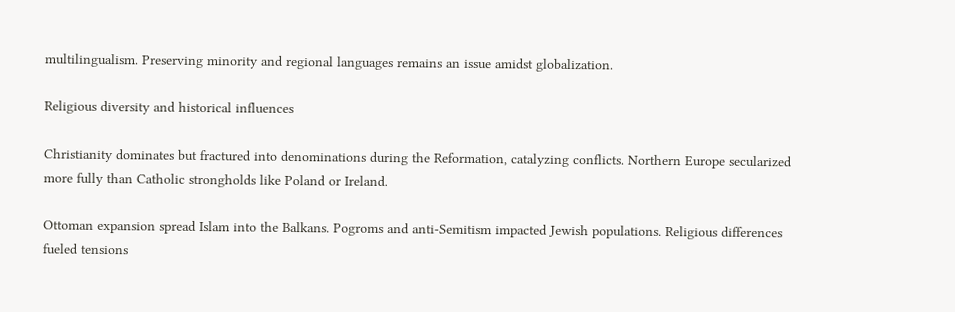multilingualism. Preserving minority and regional languages remains an issue amidst globalization.

Religious diversity and historical influences

Christianity dominates but fractured into denominations during the Reformation, catalyzing conflicts. Northern Europe secularized more fully than Catholic strongholds like Poland or Ireland.

Ottoman expansion spread Islam into the Balkans. Pogroms and anti-Semitism impacted Jewish populations. Religious differences fueled tensions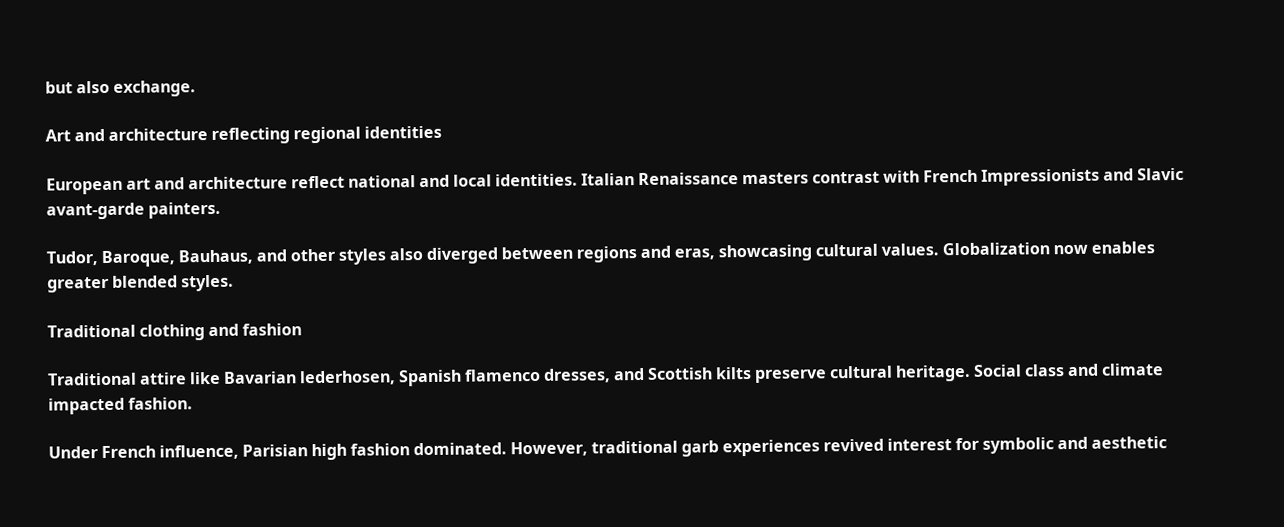but also exchange.

Art and architecture reflecting regional identities

European art and architecture reflect national and local identities. Italian Renaissance masters contrast with French Impressionists and Slavic avant-garde painters.

Tudor, Baroque, Bauhaus, and other styles also diverged between regions and eras, showcasing cultural values. Globalization now enables greater blended styles.

Traditional clothing and fashion

Traditional attire like Bavarian lederhosen, Spanish flamenco dresses, and Scottish kilts preserve cultural heritage. Social class and climate impacted fashion.

Under French influence, Parisian high fashion dominated. However, traditional garb experiences revived interest for symbolic and aesthetic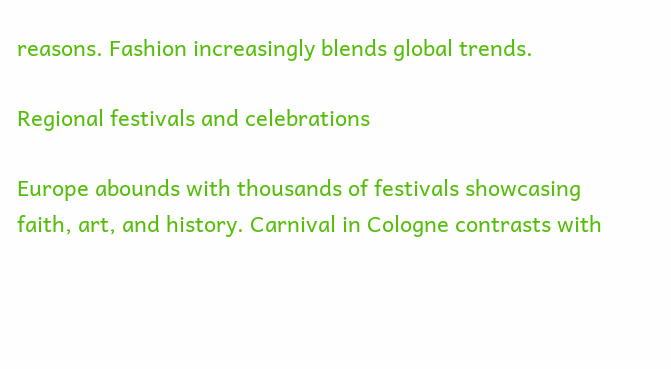reasons. Fashion increasingly blends global trends.

Regional festivals and celebrations

Europe abounds with thousands of festivals showcasing faith, art, and history. Carnival in Cologne contrasts with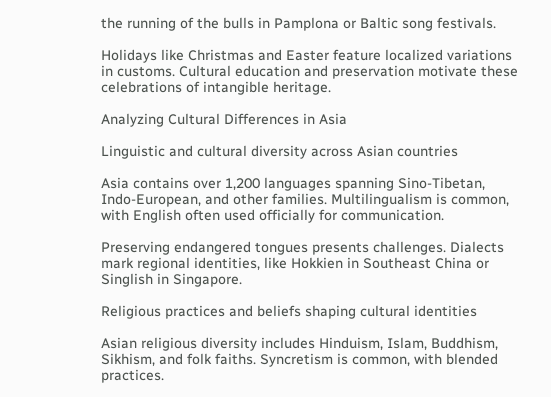the running of the bulls in Pamplona or Baltic song festivals.

Holidays like Christmas and Easter feature localized variations in customs. Cultural education and preservation motivate these celebrations of intangible heritage.

Analyzing Cultural Differences in Asia

Linguistic and cultural diversity across Asian countries

Asia contains over 1,200 languages spanning Sino-Tibetan, Indo-European, and other families. Multilingualism is common, with English often used officially for communication.

Preserving endangered tongues presents challenges. Dialects mark regional identities, like Hokkien in Southeast China or Singlish in Singapore.

Religious practices and beliefs shaping cultural identities

Asian religious diversity includes Hinduism, Islam, Buddhism, Sikhism, and folk faiths. Syncretism is common, with blended practices.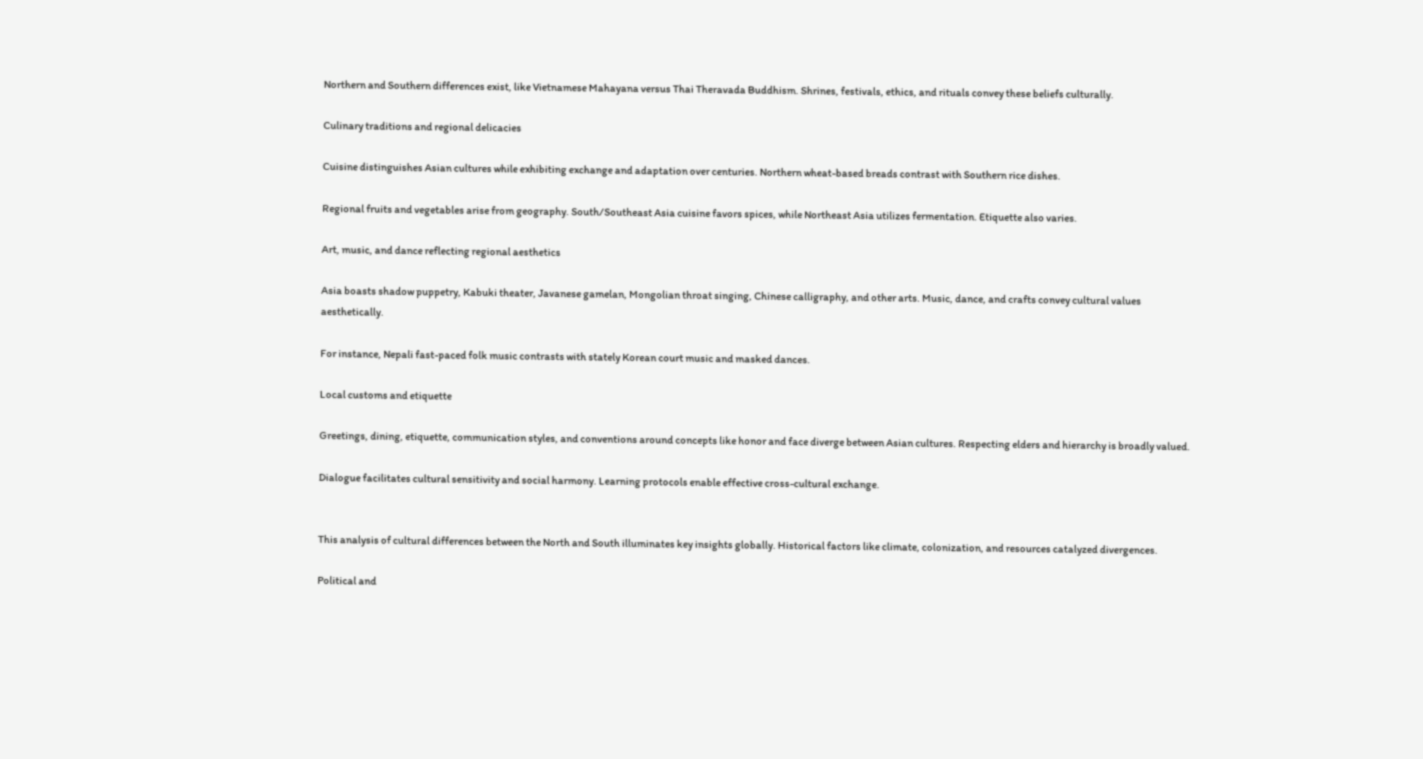Northern and Southern differences exist, like Vietnamese Mahayana versus Thai Theravada Buddhism. Shrines, festivals, ethics, and rituals convey these beliefs culturally.

Culinary traditions and regional delicacies

Cuisine distinguishes Asian cultures while exhibiting exchange and adaptation over centuries. Northern wheat-based breads contrast with Southern rice dishes.

Regional fruits and vegetables arise from geography. South/Southeast Asia cuisine favors spices, while Northeast Asia utilizes fermentation. Etiquette also varies.

Art, music, and dance reflecting regional aesthetics

Asia boasts shadow puppetry, Kabuki theater, Javanese gamelan, Mongolian throat singing, Chinese calligraphy, and other arts. Music, dance, and crafts convey cultural values aesthetically.

For instance, Nepali fast-paced folk music contrasts with stately Korean court music and masked dances.

Local customs and etiquette

Greetings, dining, etiquette, communication styles, and conventions around concepts like honor and face diverge between Asian cultures. Respecting elders and hierarchy is broadly valued.

Dialogue facilitates cultural sensitivity and social harmony. Learning protocols enable effective cross-cultural exchange.


This analysis of cultural differences between the North and South illuminates key insights globally. Historical factors like climate, colonization, and resources catalyzed divergences.

Political and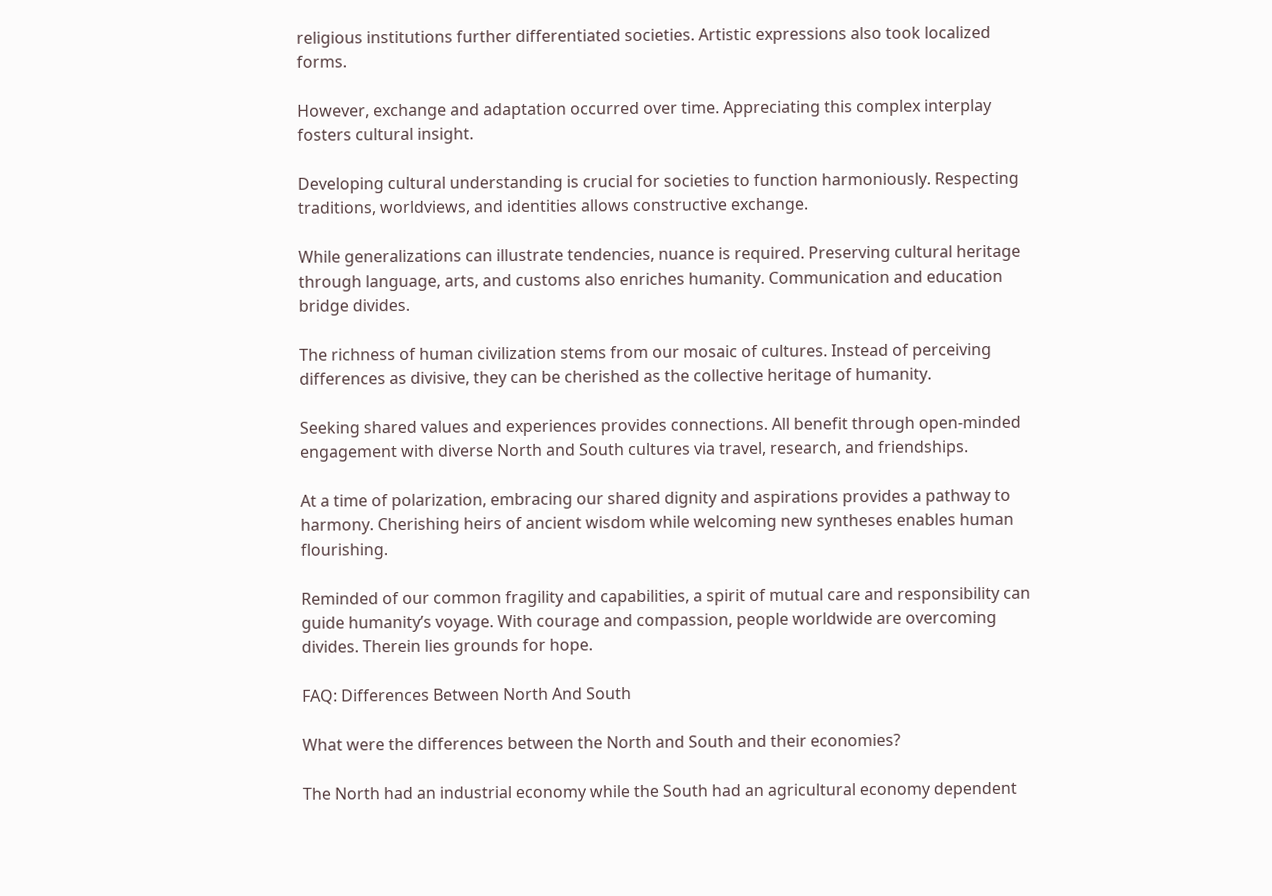religious institutions further differentiated societies. Artistic expressions also took localized forms.

However, exchange and adaptation occurred over time. Appreciating this complex interplay fosters cultural insight.

Developing cultural understanding is crucial for societies to function harmoniously. Respecting traditions, worldviews, and identities allows constructive exchange.

While generalizations can illustrate tendencies, nuance is required. Preserving cultural heritage through language, arts, and customs also enriches humanity. Communication and education bridge divides.

The richness of human civilization stems from our mosaic of cultures. Instead of perceiving differences as divisive, they can be cherished as the collective heritage of humanity.

Seeking shared values and experiences provides connections. All benefit through open-minded engagement with diverse North and South cultures via travel, research, and friendships.

At a time of polarization, embracing our shared dignity and aspirations provides a pathway to harmony. Cherishing heirs of ancient wisdom while welcoming new syntheses enables human flourishing.

Reminded of our common fragility and capabilities, a spirit of mutual care and responsibility can guide humanity’s voyage. With courage and compassion, people worldwide are overcoming divides. Therein lies grounds for hope.

FAQ: Differences Between North And South

What were the differences between the North and South and their economies?

The North had an industrial economy while the South had an agricultural economy dependent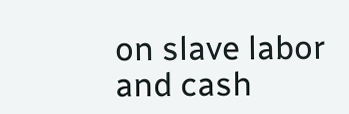on slave labor and cash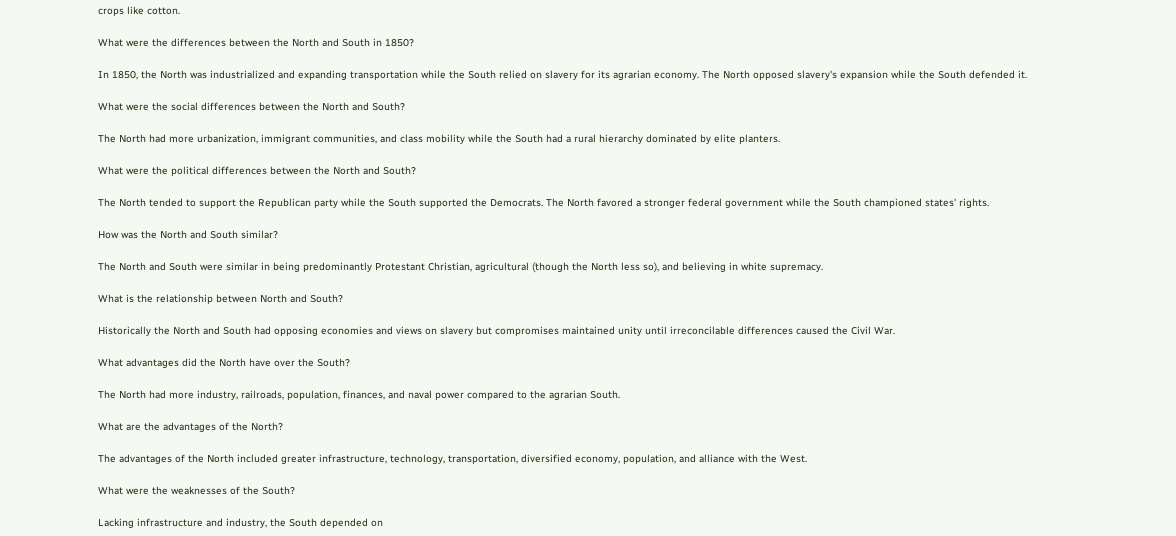crops like cotton.

What were the differences between the North and South in 1850?

In 1850, the North was industrialized and expanding transportation while the South relied on slavery for its agrarian economy. The North opposed slavery's expansion while the South defended it.

What were the social differences between the North and South?

The North had more urbanization, immigrant communities, and class mobility while the South had a rural hierarchy dominated by elite planters.

What were the political differences between the North and South?

The North tended to support the Republican party while the South supported the Democrats. The North favored a stronger federal government while the South championed states' rights.

How was the North and South similar?

The North and South were similar in being predominantly Protestant Christian, agricultural (though the North less so), and believing in white supremacy.

What is the relationship between North and South?

Historically the North and South had opposing economies and views on slavery but compromises maintained unity until irreconcilable differences caused the Civil War.

What advantages did the North have over the South?

The North had more industry, railroads, population, finances, and naval power compared to the agrarian South.

What are the advantages of the North?

The advantages of the North included greater infrastructure, technology, transportation, diversified economy, population, and alliance with the West.

What were the weaknesses of the South?

Lacking infrastructure and industry, the South depended on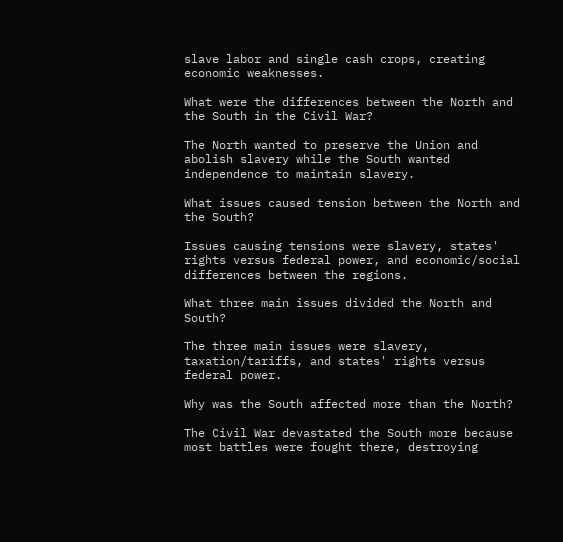slave labor and single cash crops, creating economic weaknesses.

What were the differences between the North and the South in the Civil War?

The North wanted to preserve the Union and abolish slavery while the South wanted independence to maintain slavery.

What issues caused tension between the North and the South?

Issues causing tensions were slavery, states' rights versus federal power, and economic/social differences between the regions.

What three main issues divided the North and South?

The three main issues were slavery, taxation/tariffs, and states' rights versus federal power.

Why was the South affected more than the North?

The Civil War devastated the South more because most battles were fought there, destroying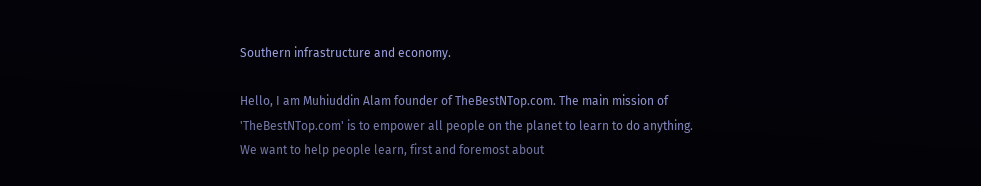Southern infrastructure and economy.

Hello, I am Muhiuddin Alam founder of TheBestNTop.com. The main mission of 'TheBestNTop.com' is to empower all people on the planet to learn to do anything. We want to help people learn, first and foremost about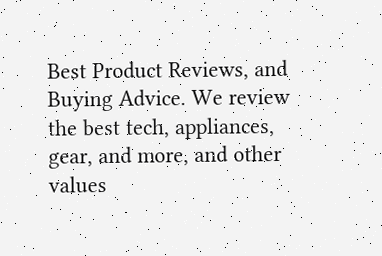Best Product Reviews, and Buying Advice. We review the best tech, appliances, gear, and more, and other values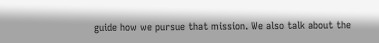guide how we pursue that mission. We also talk about the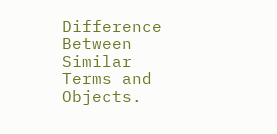Difference Between Similar Terms and Objects.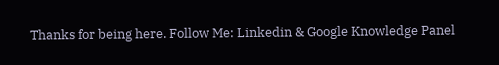Thanks for being here. Follow Me: Linkedin & Google Knowledge Panel